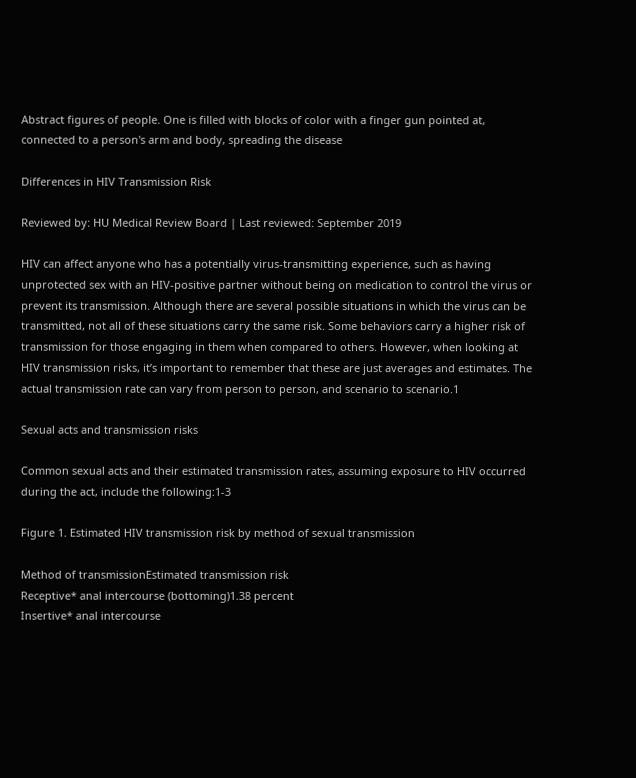Abstract figures of people. One is filled with blocks of color with a finger gun pointed at, connected to a person's arm and body, spreading the disease

Differences in HIV Transmission Risk

Reviewed by: HU Medical Review Board | Last reviewed: September 2019

HIV can affect anyone who has a potentially virus-transmitting experience, such as having unprotected sex with an HIV-positive partner without being on medication to control the virus or prevent its transmission. Although there are several possible situations in which the virus can be transmitted, not all of these situations carry the same risk. Some behaviors carry a higher risk of transmission for those engaging in them when compared to others. However, when looking at HIV transmission risks, it’s important to remember that these are just averages and estimates. The actual transmission rate can vary from person to person, and scenario to scenario.1

Sexual acts and transmission risks

Common sexual acts and their estimated transmission rates, assuming exposure to HIV occurred during the act, include the following:1-3

Figure 1. Estimated HIV transmission risk by method of sexual transmission

Method of transmissionEstimated transmission risk
Receptive* anal intercourse (bottoming)1.38 percent
Insertive* anal intercourse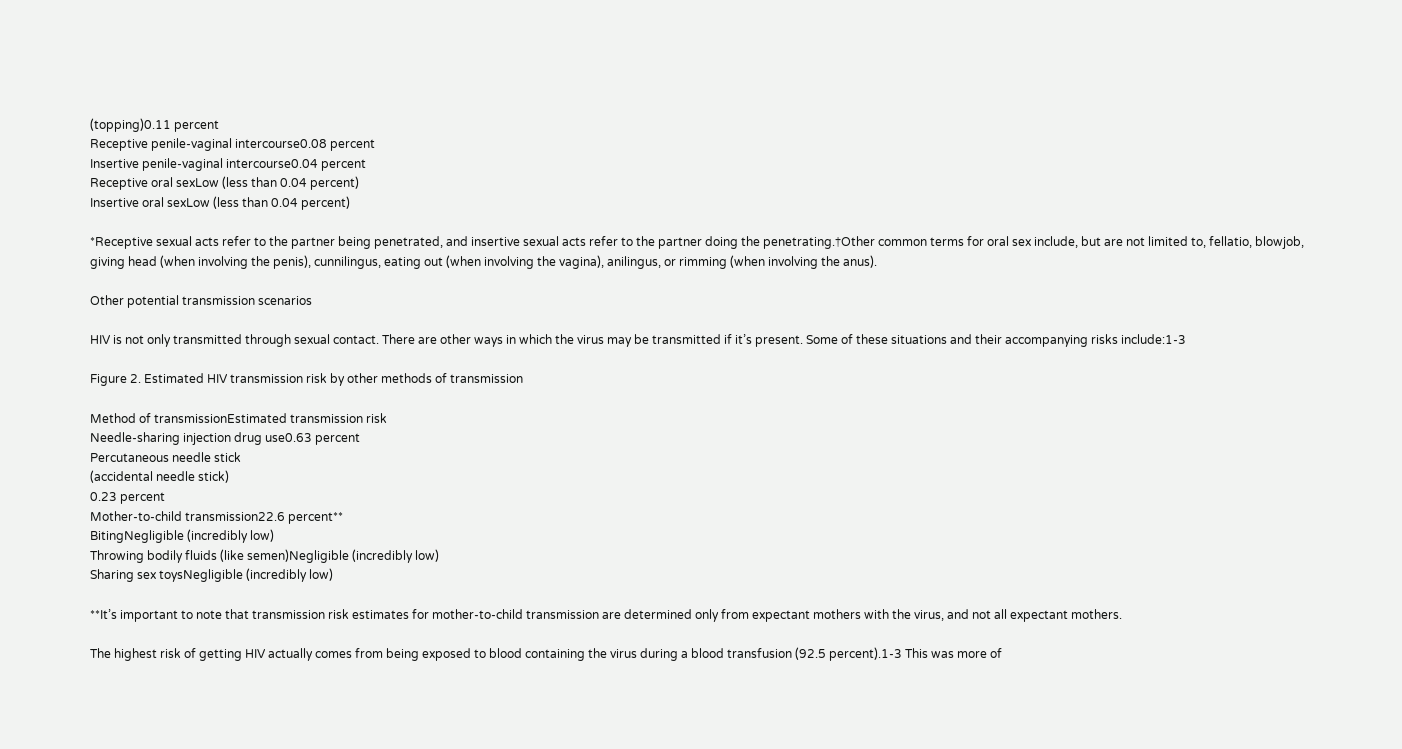(topping)0.11 percent
Receptive penile-vaginal intercourse0.08 percent
Insertive penile-vaginal intercourse0.04 percent
Receptive oral sexLow (less than 0.04 percent)
Insertive oral sexLow (less than 0.04 percent)

*Receptive sexual acts refer to the partner being penetrated, and insertive sexual acts refer to the partner doing the penetrating.†Other common terms for oral sex include, but are not limited to, fellatio, blowjob, giving head (when involving the penis), cunnilingus, eating out (when involving the vagina), anilingus, or rimming (when involving the anus).

Other potential transmission scenarios

HIV is not only transmitted through sexual contact. There are other ways in which the virus may be transmitted if it’s present. Some of these situations and their accompanying risks include:1-3

Figure 2. Estimated HIV transmission risk by other methods of transmission

Method of transmissionEstimated transmission risk
Needle-sharing injection drug use0.63 percent
Percutaneous needle stick
(accidental needle stick)
0.23 percent
Mother-to-child transmission22.6 percent**
BitingNegligible (incredibly low)
Throwing bodily fluids (like semen)Negligible (incredibly low)
Sharing sex toysNegligible (incredibly low)

**It’s important to note that transmission risk estimates for mother-to-child transmission are determined only from expectant mothers with the virus, and not all expectant mothers.

The highest risk of getting HIV actually comes from being exposed to blood containing the virus during a blood transfusion (92.5 percent).1-3 This was more of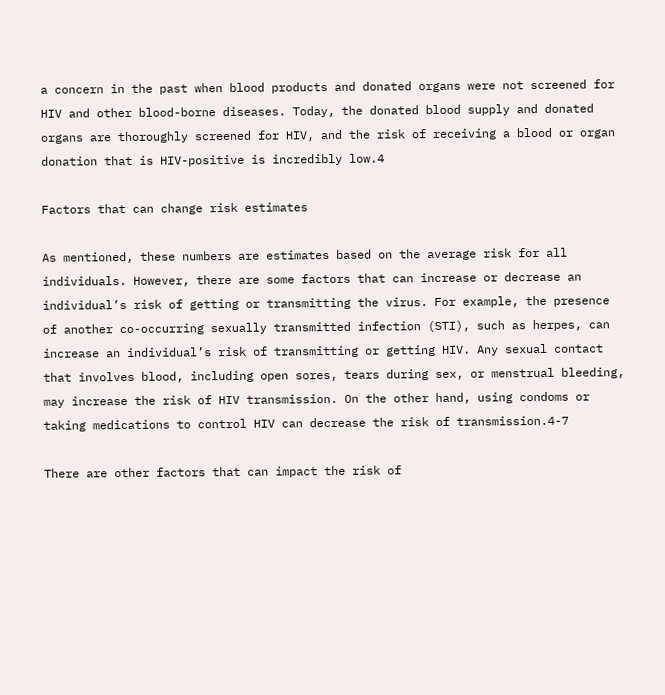a concern in the past when blood products and donated organs were not screened for HIV and other blood-borne diseases. Today, the donated blood supply and donated organs are thoroughly screened for HIV, and the risk of receiving a blood or organ donation that is HIV-positive is incredibly low.4

Factors that can change risk estimates

As mentioned, these numbers are estimates based on the average risk for all individuals. However, there are some factors that can increase or decrease an individual’s risk of getting or transmitting the virus. For example, the presence of another co-occurring sexually transmitted infection (STI), such as herpes, can increase an individual’s risk of transmitting or getting HIV. Any sexual contact that involves blood, including open sores, tears during sex, or menstrual bleeding, may increase the risk of HIV transmission. On the other hand, using condoms or taking medications to control HIV can decrease the risk of transmission.4-7

There are other factors that can impact the risk of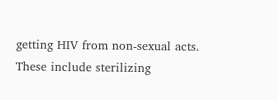getting HIV from non-sexual acts. These include sterilizing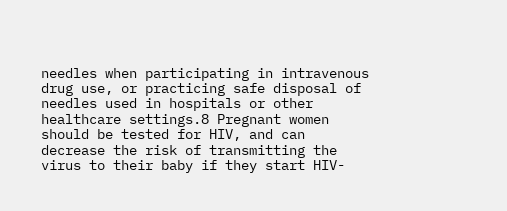needles when participating in intravenous drug use, or practicing safe disposal of needles used in hospitals or other healthcare settings.8 Pregnant women should be tested for HIV, and can decrease the risk of transmitting the virus to their baby if they start HIV-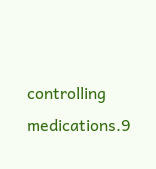controlling medications.9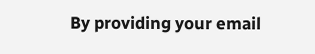By providing your email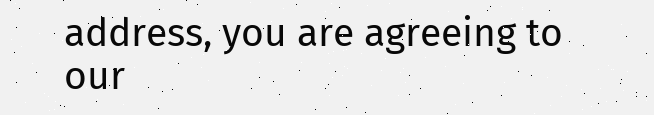address, you are agreeing to our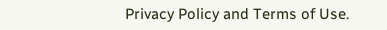Privacy Policy and Terms of Use.